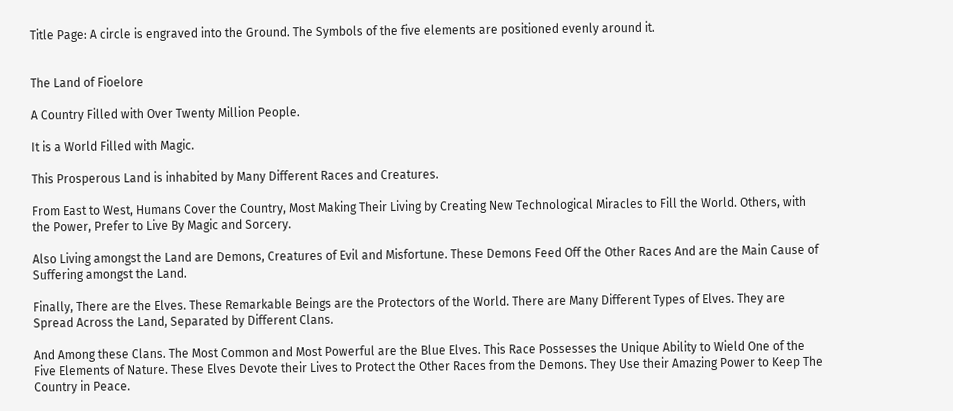Title Page: A circle is engraved into the Ground. The Symbols of the five elements are positioned evenly around it.


The Land of Fioelore

A Country Filled with Over Twenty Million People.

It is a World Filled with Magic.

This Prosperous Land is inhabited by Many Different Races and Creatures.

From East to West, Humans Cover the Country, Most Making Their Living by Creating New Technological Miracles to Fill the World. Others, with the Power, Prefer to Live By Magic and Sorcery.

Also Living amongst the Land are Demons, Creatures of Evil and Misfortune. These Demons Feed Off the Other Races And are the Main Cause of Suffering amongst the Land.

Finally, There are the Elves. These Remarkable Beings are the Protectors of the World. There are Many Different Types of Elves. They are Spread Across the Land, Separated by Different Clans.

And Among these Clans. The Most Common and Most Powerful are the Blue Elves. This Race Possesses the Unique Ability to Wield One of the Five Elements of Nature. These Elves Devote their Lives to Protect the Other Races from the Demons. They Use their Amazing Power to Keep The Country in Peace.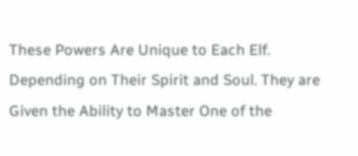These Powers Are Unique to Each Elf. Depending on Their Spirit and Soul. They are Given the Ability to Master One of the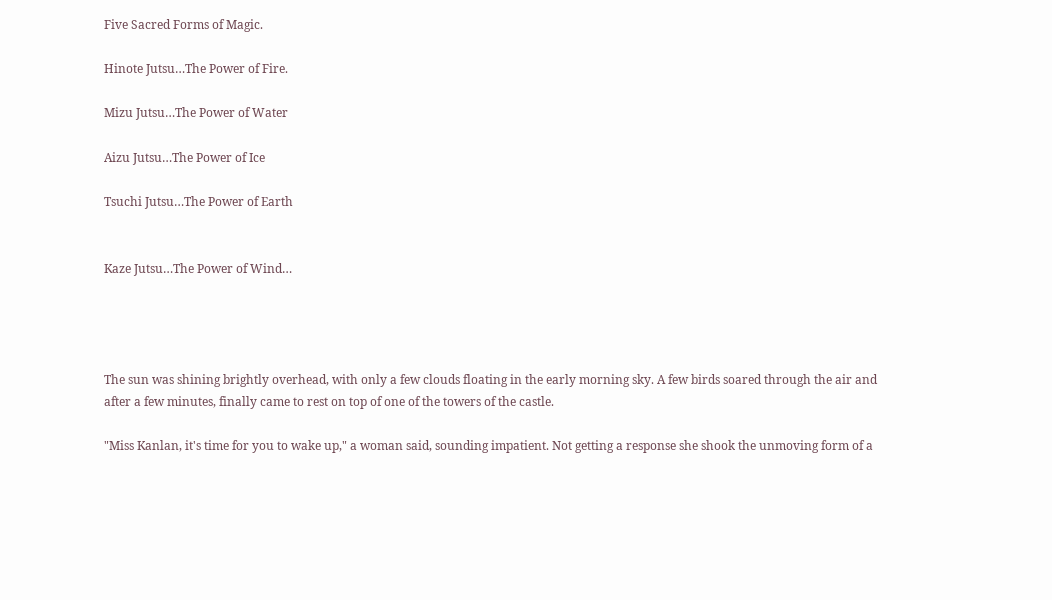Five Sacred Forms of Magic.

Hinote Jutsu…The Power of Fire.

Mizu Jutsu…The Power of Water

Aizu Jutsu…The Power of Ice

Tsuchi Jutsu…The Power of Earth


Kaze Jutsu…The Power of Wind…




The sun was shining brightly overhead, with only a few clouds floating in the early morning sky. A few birds soared through the air and after a few minutes, finally came to rest on top of one of the towers of the castle.

"Miss Kanlan, it's time for you to wake up," a woman said, sounding impatient. Not getting a response she shook the unmoving form of a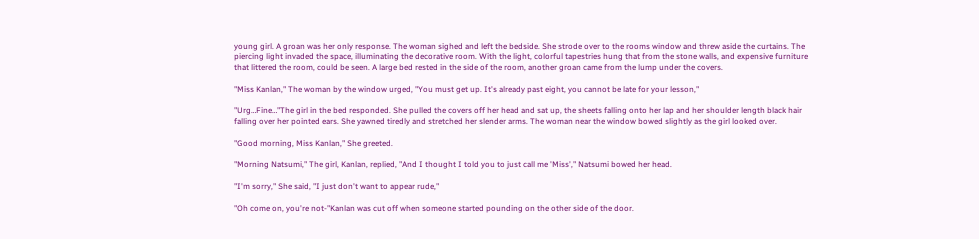young girl. A groan was her only response. The woman sighed and left the bedside. She strode over to the rooms window and threw aside the curtains. The piercing light invaded the space, illuminating the decorative room. With the light, colorful tapestries hung that from the stone walls, and expensive furniture that littered the room, could be seen. A large bed rested in the side of the room, another groan came from the lump under the covers.

"Miss Kanlan," The woman by the window urged, "You must get up. It's already past eight, you cannot be late for your lesson,"

"Urg…Fine…"The girl in the bed responded. She pulled the covers off her head and sat up, the sheets falling onto her lap and her shoulder length black hair falling over her pointed ears. She yawned tiredly and stretched her slender arms. The woman near the window bowed slightly as the girl looked over.

"Good morning, Miss Kanlan," She greeted.

"Morning Natsumi," The girl, Kanlan, replied, "And I thought I told you to just call me 'Miss'," Natsumi bowed her head.

"I'm sorry," She said, "I just don't want to appear rude,"

"Oh come on, you're not-"Kanlan was cut off when someone started pounding on the other side of the door.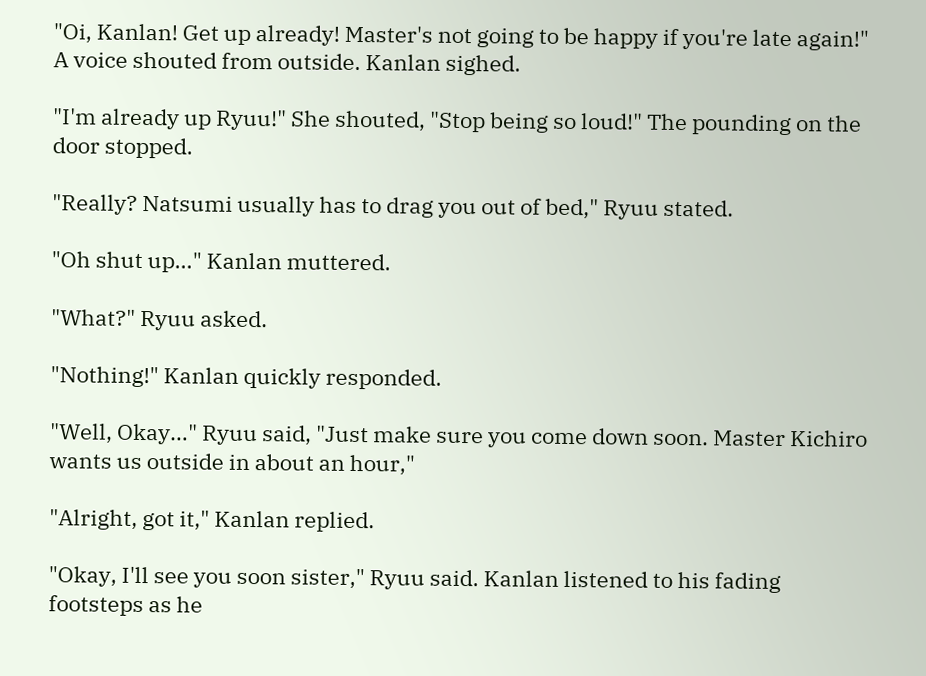"Oi, Kanlan! Get up already! Master's not going to be happy if you're late again!" A voice shouted from outside. Kanlan sighed.

"I'm already up Ryuu!" She shouted, "Stop being so loud!" The pounding on the door stopped.

"Really? Natsumi usually has to drag you out of bed," Ryuu stated.

"Oh shut up…" Kanlan muttered.

"What?" Ryuu asked.

"Nothing!" Kanlan quickly responded.

"Well, Okay…" Ryuu said, "Just make sure you come down soon. Master Kichiro wants us outside in about an hour,"

"Alright, got it," Kanlan replied.

"Okay, I'll see you soon sister," Ryuu said. Kanlan listened to his fading footsteps as he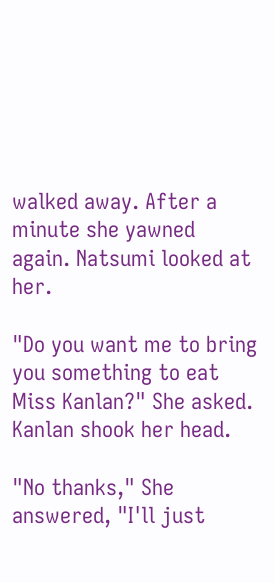walked away. After a minute she yawned again. Natsumi looked at her.

"Do you want me to bring you something to eat Miss Kanlan?" She asked. Kanlan shook her head.

"No thanks," She answered, "I'll just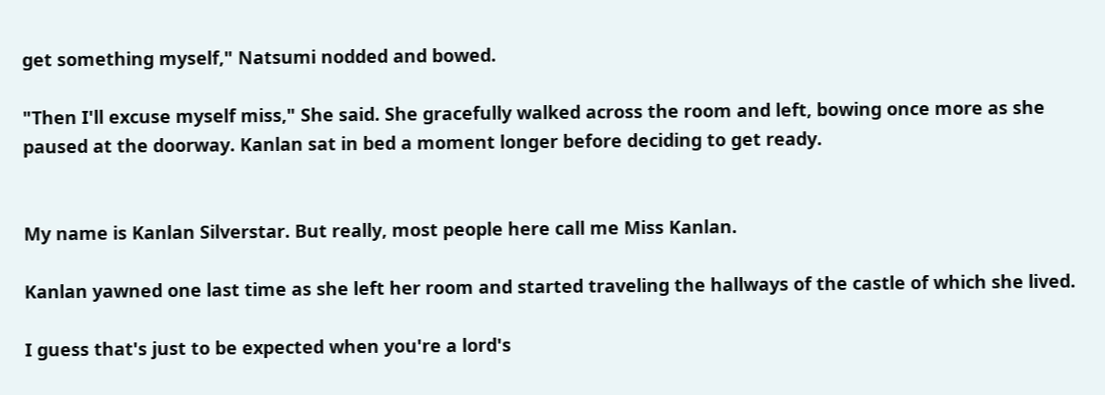get something myself," Natsumi nodded and bowed.

"Then I'll excuse myself miss," She said. She gracefully walked across the room and left, bowing once more as she paused at the doorway. Kanlan sat in bed a moment longer before deciding to get ready.


My name is Kanlan Silverstar. But really, most people here call me Miss Kanlan.

Kanlan yawned one last time as she left her room and started traveling the hallways of the castle of which she lived.

I guess that's just to be expected when you're a lord's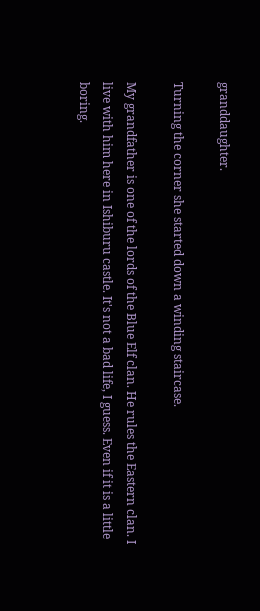granddaughter.

Turning the corner she started down a winding staircase.

My grandfather is one of the lords of the Blue Elf clan. He rules the Eastern clan. I live with him here in Ishiburu castle. It's not a bad life, I guess. Even if it is a little boring.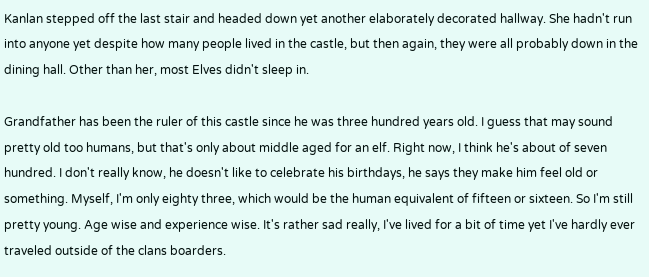Kanlan stepped off the last stair and headed down yet another elaborately decorated hallway. She hadn't run into anyone yet despite how many people lived in the castle, but then again, they were all probably down in the dining hall. Other than her, most Elves didn't sleep in.

Grandfather has been the ruler of this castle since he was three hundred years old. I guess that may sound pretty old too humans, but that's only about middle aged for an elf. Right now, I think he's about of seven hundred. I don't really know, he doesn't like to celebrate his birthdays, he says they make him feel old or something. Myself, I'm only eighty three, which would be the human equivalent of fifteen or sixteen. So I'm still pretty young. Age wise and experience wise. It's rather sad really, I've lived for a bit of time yet I've hardly ever traveled outside of the clans boarders.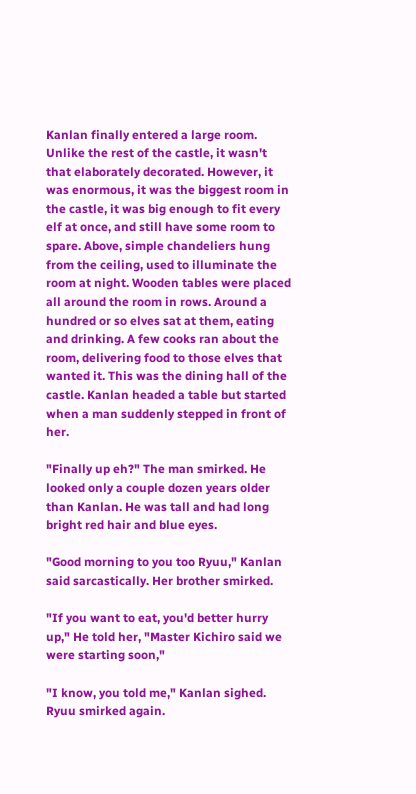Kanlan finally entered a large room. Unlike the rest of the castle, it wasn't that elaborately decorated. However, it was enormous, it was the biggest room in the castle, it was big enough to fit every elf at once, and still have some room to spare. Above, simple chandeliers hung from the ceiling, used to illuminate the room at night. Wooden tables were placed all around the room in rows. Around a hundred or so elves sat at them, eating and drinking. A few cooks ran about the room, delivering food to those elves that wanted it. This was the dining hall of the castle. Kanlan headed a table but started when a man suddenly stepped in front of her.

"Finally up eh?" The man smirked. He looked only a couple dozen years older than Kanlan. He was tall and had long bright red hair and blue eyes.

"Good morning to you too Ryuu," Kanlan said sarcastically. Her brother smirked.

"If you want to eat, you'd better hurry up," He told her, "Master Kichiro said we were starting soon,"

"I know, you told me," Kanlan sighed. Ryuu smirked again.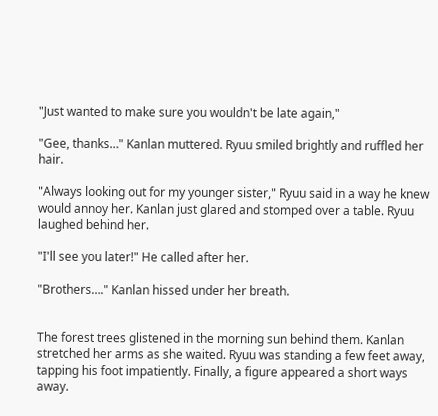"Just wanted to make sure you wouldn't be late again,"

"Gee, thanks…" Kanlan muttered. Ryuu smiled brightly and ruffled her hair.

"Always looking out for my younger sister," Ryuu said in a way he knew would annoy her. Kanlan just glared and stomped over a table. Ryuu laughed behind her.

"I'll see you later!" He called after her.

"Brothers…." Kanlan hissed under her breath.


The forest trees glistened in the morning sun behind them. Kanlan stretched her arms as she waited. Ryuu was standing a few feet away, tapping his foot impatiently. Finally, a figure appeared a short ways away.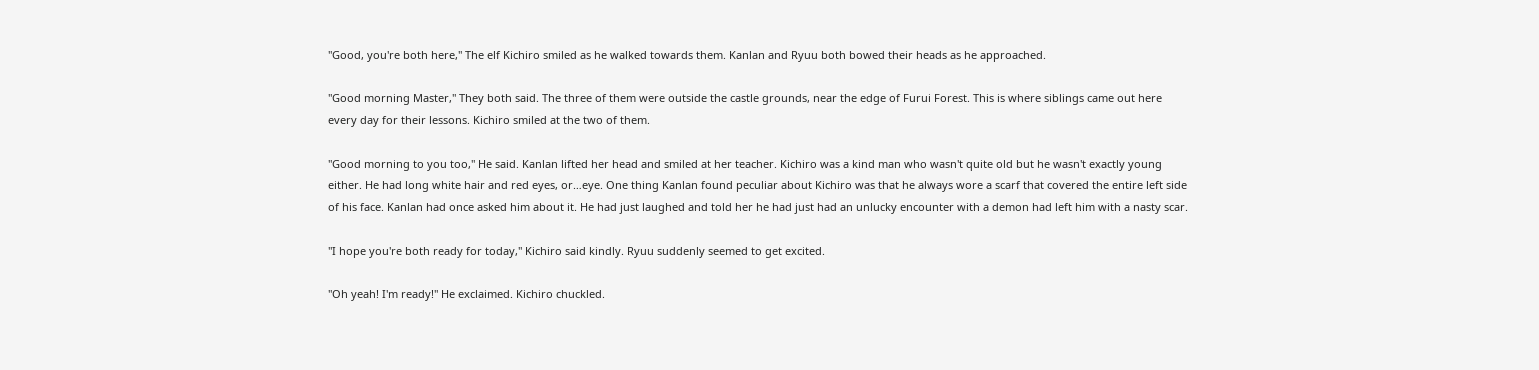"Good, you're both here," The elf Kichiro smiled as he walked towards them. Kanlan and Ryuu both bowed their heads as he approached.

"Good morning Master," They both said. The three of them were outside the castle grounds, near the edge of Furui Forest. This is where siblings came out here every day for their lessons. Kichiro smiled at the two of them.

"Good morning to you too," He said. Kanlan lifted her head and smiled at her teacher. Kichiro was a kind man who wasn't quite old but he wasn't exactly young either. He had long white hair and red eyes, or…eye. One thing Kanlan found peculiar about Kichiro was that he always wore a scarf that covered the entire left side of his face. Kanlan had once asked him about it. He had just laughed and told her he had just had an unlucky encounter with a demon had left him with a nasty scar.

"I hope you're both ready for today," Kichiro said kindly. Ryuu suddenly seemed to get excited.

"Oh yeah! I'm ready!" He exclaimed. Kichiro chuckled.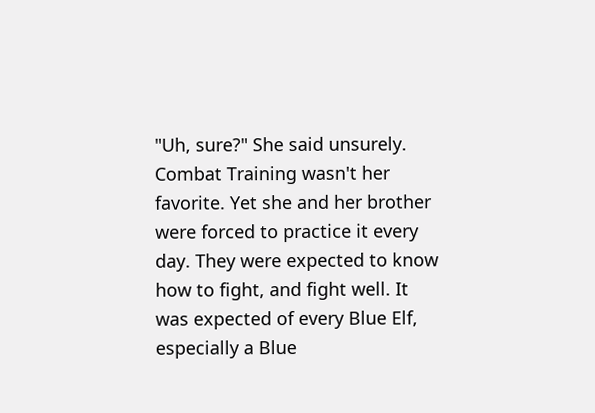"Uh, sure?" She said unsurely. Combat Training wasn't her favorite. Yet she and her brother were forced to practice it every day. They were expected to know how to fight, and fight well. It was expected of every Blue Elf, especially a Blue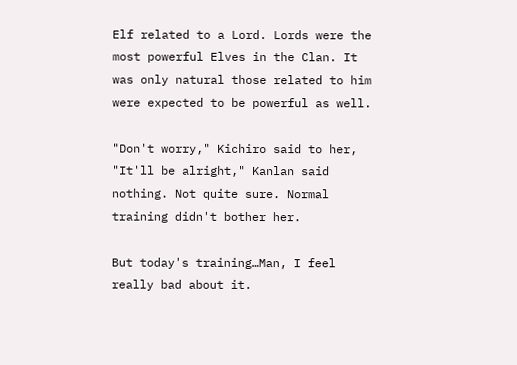Elf related to a Lord. Lords were the most powerful Elves in the Clan. It was only natural those related to him were expected to be powerful as well.

"Don't worry," Kichiro said to her, "It'll be alright," Kanlan said nothing. Not quite sure. Normal training didn't bother her.

But today's training…Man, I feel really bad about it.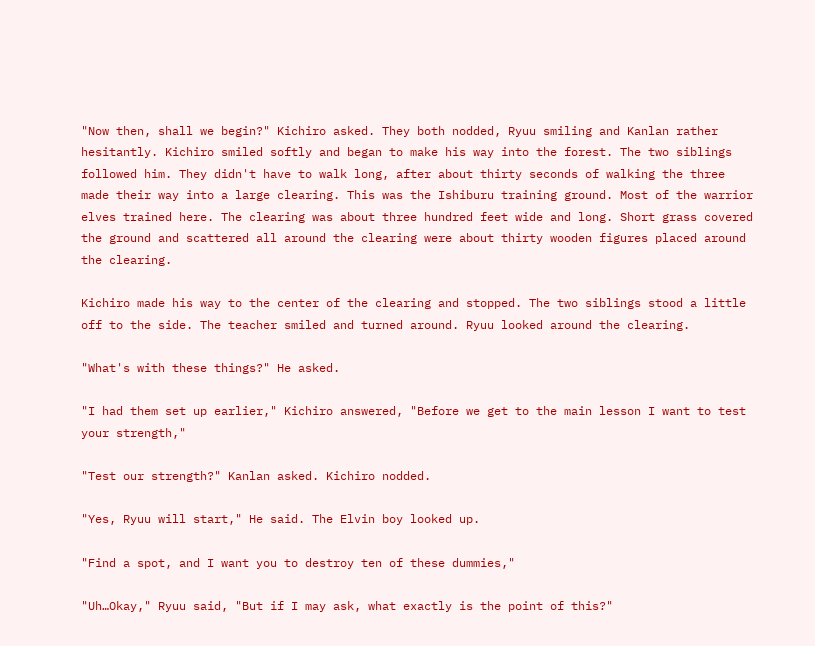"Now then, shall we begin?" Kichiro asked. They both nodded, Ryuu smiling and Kanlan rather hesitantly. Kichiro smiled softly and began to make his way into the forest. The two siblings followed him. They didn't have to walk long, after about thirty seconds of walking the three made their way into a large clearing. This was the Ishiburu training ground. Most of the warrior elves trained here. The clearing was about three hundred feet wide and long. Short grass covered the ground and scattered all around the clearing were about thirty wooden figures placed around the clearing.

Kichiro made his way to the center of the clearing and stopped. The two siblings stood a little off to the side. The teacher smiled and turned around. Ryuu looked around the clearing.

"What's with these things?" He asked.

"I had them set up earlier," Kichiro answered, "Before we get to the main lesson I want to test your strength,"

"Test our strength?" Kanlan asked. Kichiro nodded.

"Yes, Ryuu will start," He said. The Elvin boy looked up.

"Find a spot, and I want you to destroy ten of these dummies,"

"Uh…Okay," Ryuu said, "But if I may ask, what exactly is the point of this?"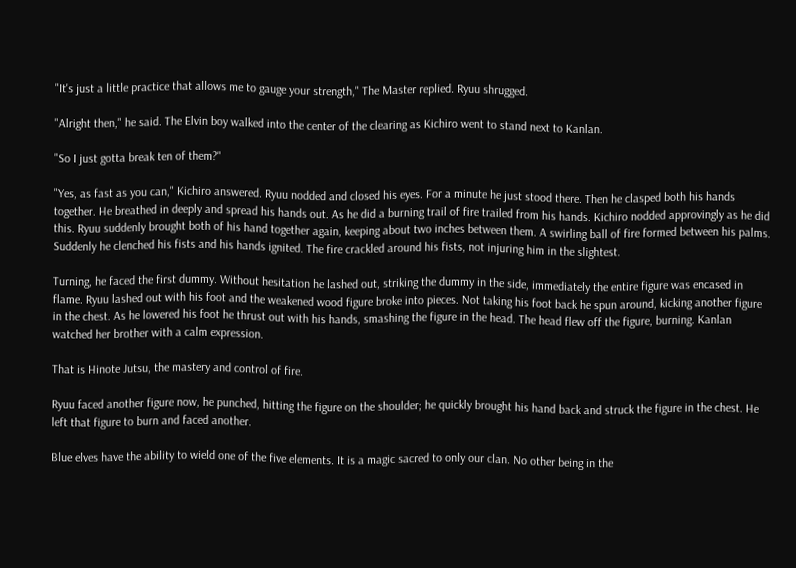"It's just a little practice that allows me to gauge your strength," The Master replied. Ryuu shrugged.

"Alright then," he said. The Elvin boy walked into the center of the clearing as Kichiro went to stand next to Kanlan.

"So I just gotta break ten of them?"

"Yes, as fast as you can," Kichiro answered. Ryuu nodded and closed his eyes. For a minute he just stood there. Then he clasped both his hands together. He breathed in deeply and spread his hands out. As he did a burning trail of fire trailed from his hands. Kichiro nodded approvingly as he did this. Ryuu suddenly brought both of his hand together again, keeping about two inches between them. A swirling ball of fire formed between his palms. Suddenly he clenched his fists and his hands ignited. The fire crackled around his fists, not injuring him in the slightest.

Turning, he faced the first dummy. Without hesitation he lashed out, striking the dummy in the side, immediately the entire figure was encased in flame. Ryuu lashed out with his foot and the weakened wood figure broke into pieces. Not taking his foot back he spun around, kicking another figure in the chest. As he lowered his foot he thrust out with his hands, smashing the figure in the head. The head flew off the figure, burning. Kanlan watched her brother with a calm expression.

That is Hinote Jutsu, the mastery and control of fire.

Ryuu faced another figure now, he punched, hitting the figure on the shoulder; he quickly brought his hand back and struck the figure in the chest. He left that figure to burn and faced another.

Blue elves have the ability to wield one of the five elements. It is a magic sacred to only our clan. No other being in the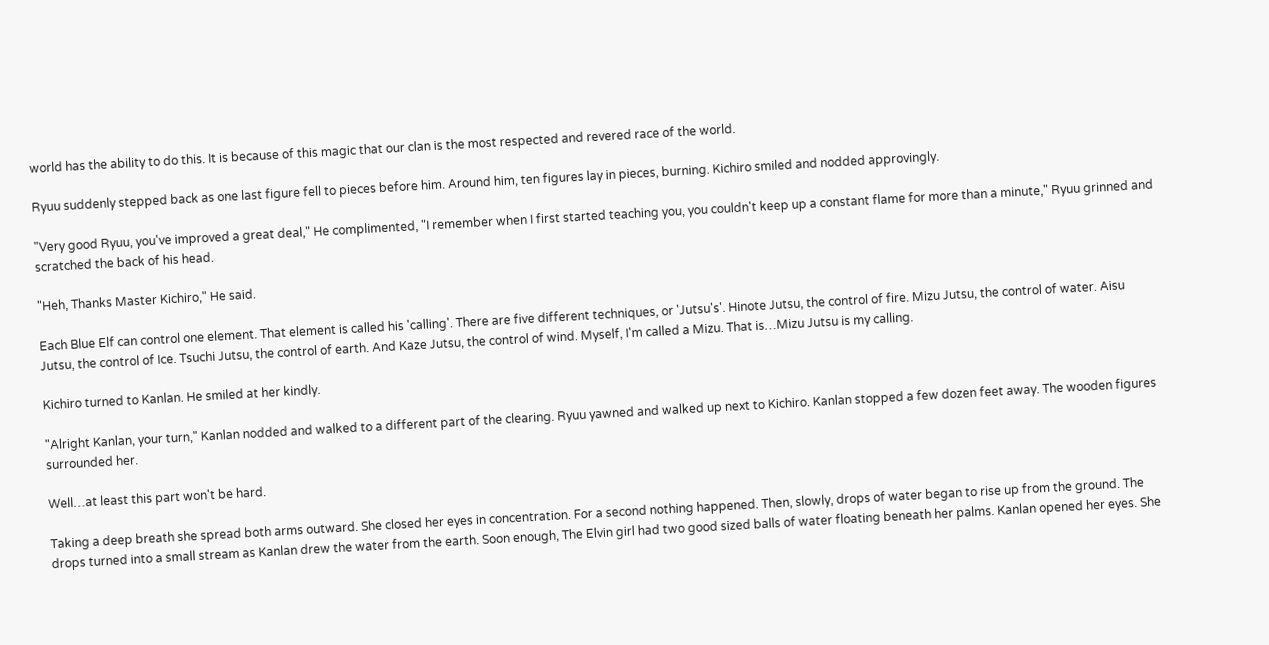world has the ability to do this. It is because of this magic that our clan is the most respected and revered race of the world.

Ryuu suddenly stepped back as one last figure fell to pieces before him. Around him, ten figures lay in pieces, burning. Kichiro smiled and nodded approvingly.

"Very good Ryuu, you've improved a great deal," He complimented, "I remember when I first started teaching you, you couldn't keep up a constant flame for more than a minute," Ryuu grinned and scratched the back of his head.

"Heh, Thanks Master Kichiro," He said.

Each Blue Elf can control one element. That element is called his 'calling'. There are five different techniques, or 'Jutsu's'. Hinote Jutsu, the control of fire. Mizu Jutsu, the control of water. Aisu Jutsu, the control of Ice. Tsuchi Jutsu, the control of earth. And Kaze Jutsu, the control of wind. Myself, I'm called a Mizu. That is…Mizu Jutsu is my calling.

Kichiro turned to Kanlan. He smiled at her kindly.

"Alright Kanlan, your turn," Kanlan nodded and walked to a different part of the clearing. Ryuu yawned and walked up next to Kichiro. Kanlan stopped a few dozen feet away. The wooden figures surrounded her.

Well…at least this part won't be hard.

Taking a deep breath she spread both arms outward. She closed her eyes in concentration. For a second nothing happened. Then, slowly, drops of water began to rise up from the ground. The drops turned into a small stream as Kanlan drew the water from the earth. Soon enough, The Elvin girl had two good sized balls of water floating beneath her palms. Kanlan opened her eyes. She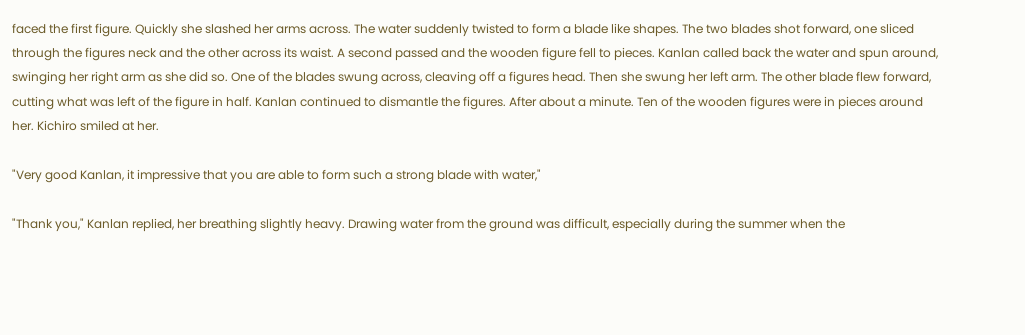faced the first figure. Quickly she slashed her arms across. The water suddenly twisted to form a blade like shapes. The two blades shot forward, one sliced through the figures neck and the other across its waist. A second passed and the wooden figure fell to pieces. Kanlan called back the water and spun around, swinging her right arm as she did so. One of the blades swung across, cleaving off a figures head. Then she swung her left arm. The other blade flew forward, cutting what was left of the figure in half. Kanlan continued to dismantle the figures. After about a minute. Ten of the wooden figures were in pieces around her. Kichiro smiled at her.

"Very good Kanlan, it impressive that you are able to form such a strong blade with water,"

"Thank you," Kanlan replied, her breathing slightly heavy. Drawing water from the ground was difficult, especially during the summer when the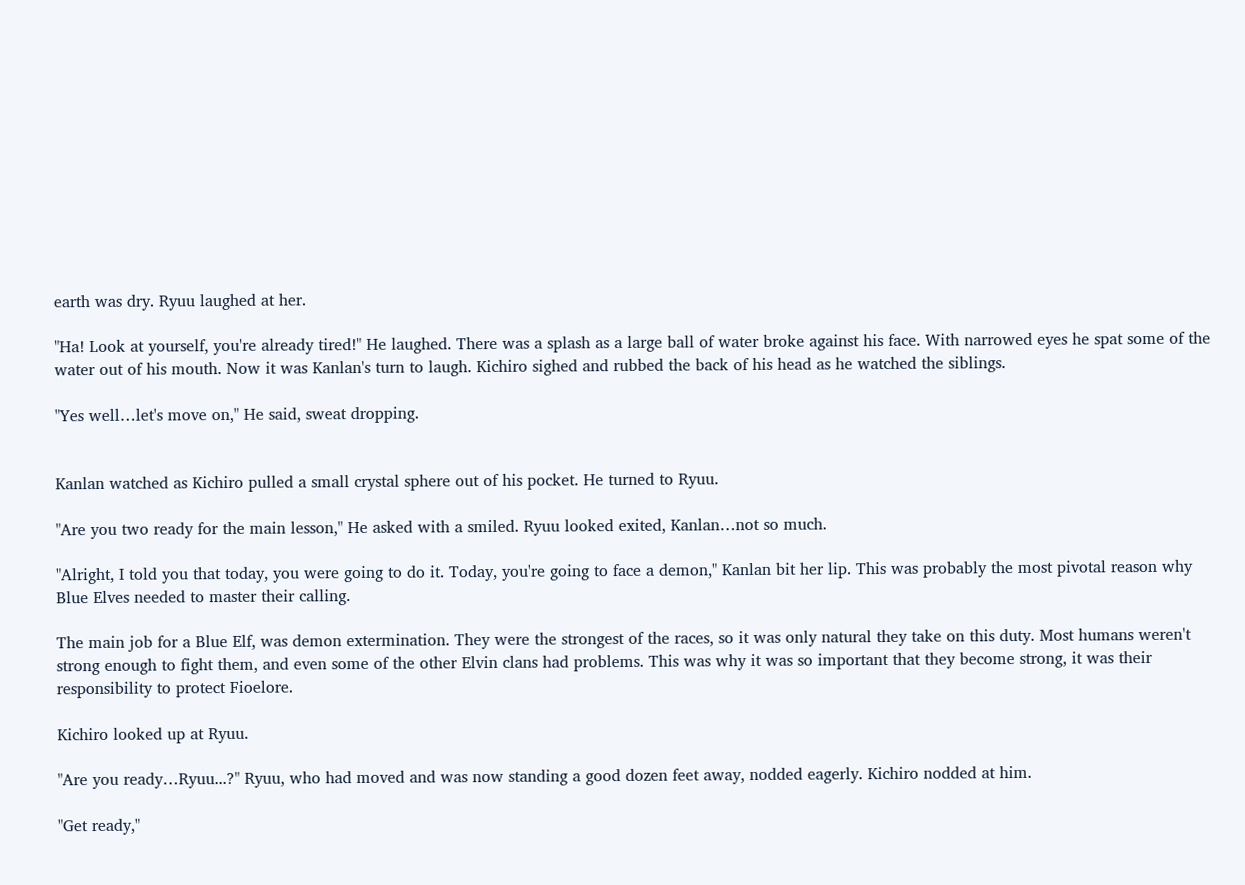earth was dry. Ryuu laughed at her.

"Ha! Look at yourself, you're already tired!" He laughed. There was a splash as a large ball of water broke against his face. With narrowed eyes he spat some of the water out of his mouth. Now it was Kanlan's turn to laugh. Kichiro sighed and rubbed the back of his head as he watched the siblings.

"Yes well…let's move on," He said, sweat dropping.


Kanlan watched as Kichiro pulled a small crystal sphere out of his pocket. He turned to Ryuu.

"Are you two ready for the main lesson," He asked with a smiled. Ryuu looked exited, Kanlan…not so much.

"Alright, I told you that today, you were going to do it. Today, you're going to face a demon," Kanlan bit her lip. This was probably the most pivotal reason why Blue Elves needed to master their calling.

The main job for a Blue Elf, was demon extermination. They were the strongest of the races, so it was only natural they take on this duty. Most humans weren't strong enough to fight them, and even some of the other Elvin clans had problems. This was why it was so important that they become strong, it was their responsibility to protect Fioelore.

Kichiro looked up at Ryuu.

"Are you ready…Ryuu...?" Ryuu, who had moved and was now standing a good dozen feet away, nodded eagerly. Kichiro nodded at him.

"Get ready,"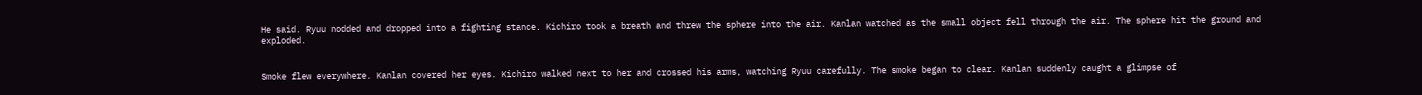He said. Ryuu nodded and dropped into a fighting stance. Kichiro took a breath and threw the sphere into the air. Kanlan watched as the small object fell through the air. The sphere hit the ground and exploded.


Smoke flew everywhere. Kanlan covered her eyes. Kichiro walked next to her and crossed his arms, watching Ryuu carefully. The smoke began to clear. Kanlan suddenly caught a glimpse of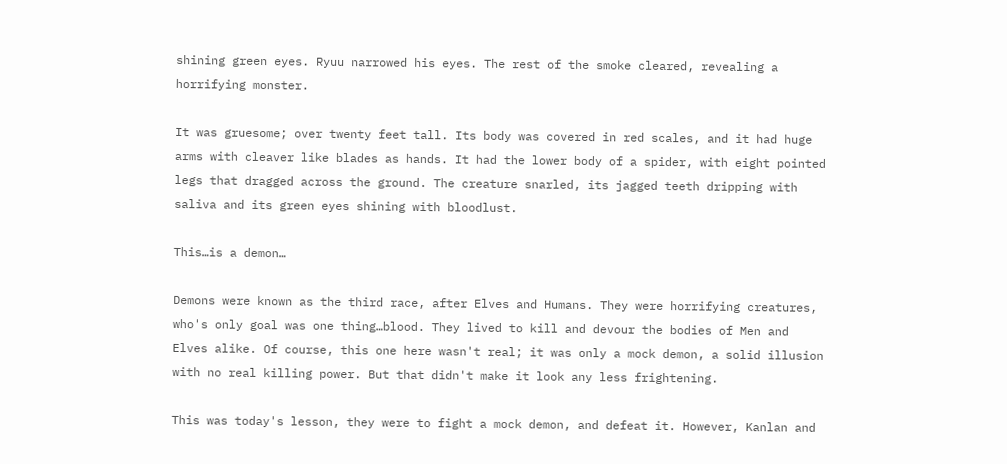shining green eyes. Ryuu narrowed his eyes. The rest of the smoke cleared, revealing a horrifying monster.

It was gruesome; over twenty feet tall. Its body was covered in red scales, and it had huge arms with cleaver like blades as hands. It had the lower body of a spider, with eight pointed legs that dragged across the ground. The creature snarled, its jagged teeth dripping with saliva and its green eyes shining with bloodlust.

This…is a demon…

Demons were known as the third race, after Elves and Humans. They were horrifying creatures, who's only goal was one thing…blood. They lived to kill and devour the bodies of Men and Elves alike. Of course, this one here wasn't real; it was only a mock demon, a solid illusion with no real killing power. But that didn't make it look any less frightening.

This was today's lesson, they were to fight a mock demon, and defeat it. However, Kanlan and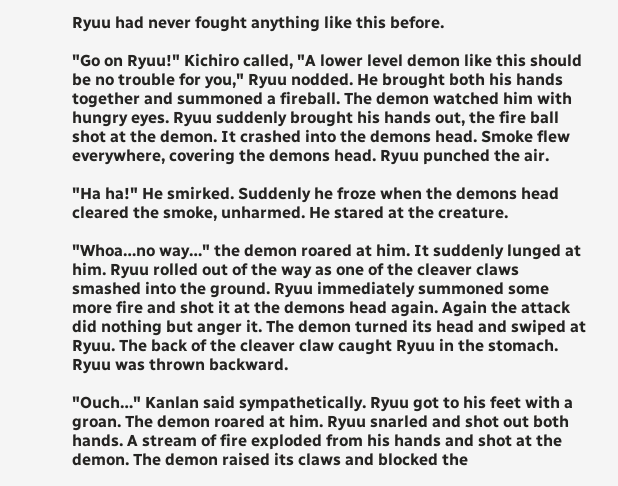Ryuu had never fought anything like this before.

"Go on Ryuu!" Kichiro called, "A lower level demon like this should be no trouble for you," Ryuu nodded. He brought both his hands together and summoned a fireball. The demon watched him with hungry eyes. Ryuu suddenly brought his hands out, the fire ball shot at the demon. It crashed into the demons head. Smoke flew everywhere, covering the demons head. Ryuu punched the air.

"Ha ha!" He smirked. Suddenly he froze when the demons head cleared the smoke, unharmed. He stared at the creature.

"Whoa…no way…" the demon roared at him. It suddenly lunged at him. Ryuu rolled out of the way as one of the cleaver claws smashed into the ground. Ryuu immediately summoned some more fire and shot it at the demons head again. Again the attack did nothing but anger it. The demon turned its head and swiped at Ryuu. The back of the cleaver claw caught Ryuu in the stomach. Ryuu was thrown backward.

"Ouch…" Kanlan said sympathetically. Ryuu got to his feet with a groan. The demon roared at him. Ryuu snarled and shot out both hands. A stream of fire exploded from his hands and shot at the demon. The demon raised its claws and blocked the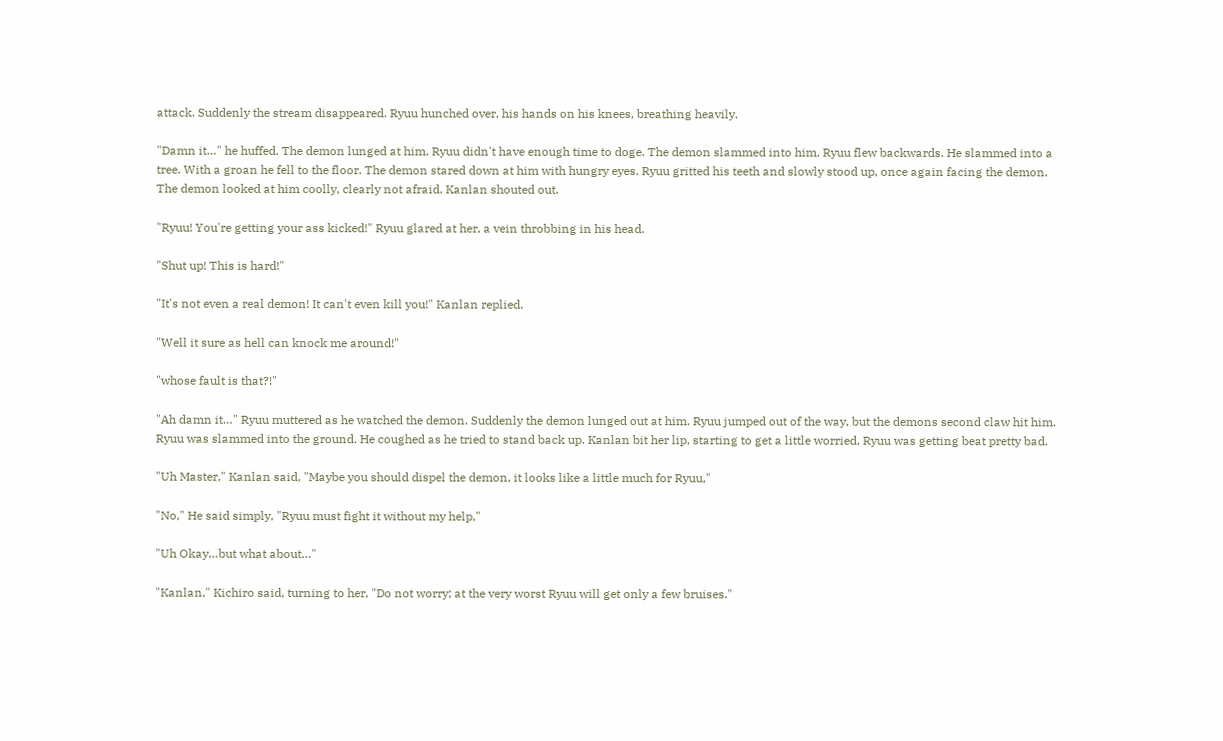attack. Suddenly the stream disappeared. Ryuu hunched over, his hands on his knees, breathing heavily.

"Damn it…" he huffed. The demon lunged at him. Ryuu didn't have enough time to doge. The demon slammed into him. Ryuu flew backwards. He slammed into a tree. With a groan he fell to the floor. The demon stared down at him with hungry eyes. Ryuu gritted his teeth and slowly stood up, once again facing the demon. The demon looked at him coolly, clearly not afraid. Kanlan shouted out.

"Ryuu! You're getting your ass kicked!" Ryuu glared at her, a vein throbbing in his head.

"Shut up! This is hard!"

"It's not even a real demon! It can't even kill you!" Kanlan replied.

"Well it sure as hell can knock me around!"

"whose fault is that?!"

"Ah damn it…" Ryuu muttered as he watched the demon. Suddenly the demon lunged out at him. Ryuu jumped out of the way, but the demons second claw hit him. Ryuu was slammed into the ground. He coughed as he tried to stand back up. Kanlan bit her lip, starting to get a little worried. Ryuu was getting beat pretty bad.

"Uh Master," Kanlan said, "Maybe you should dispel the demon, it looks like a little much for Ryuu,"

"No," He said simply, "Ryuu must fight it without my help,"

"Uh Okay…but what about…"

"Kanlan," Kichiro said, turning to her, "Do not worry; at the very worst Ryuu will get only a few bruises."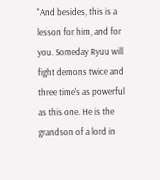"And besides, this is a lesson for him, and for you. Someday Ryuu will fight demons twice and three time's as powerful as this one. He is the grandson of a lord in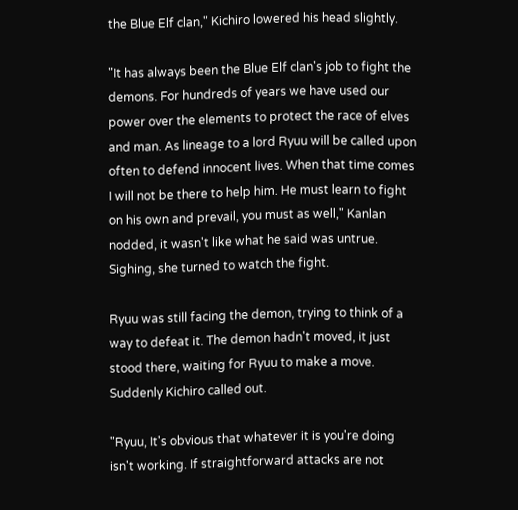the Blue Elf clan," Kichiro lowered his head slightly.

"It has always been the Blue Elf clan's job to fight the demons. For hundreds of years we have used our power over the elements to protect the race of elves and man. As lineage to a lord Ryuu will be called upon often to defend innocent lives. When that time comes I will not be there to help him. He must learn to fight on his own and prevail, you must as well," Kanlan nodded, it wasn't like what he said was untrue. Sighing, she turned to watch the fight.

Ryuu was still facing the demon, trying to think of a way to defeat it. The demon hadn't moved, it just stood there, waiting for Ryuu to make a move. Suddenly Kichiro called out.

"Ryuu, It's obvious that whatever it is you're doing isn't working. If straightforward attacks are not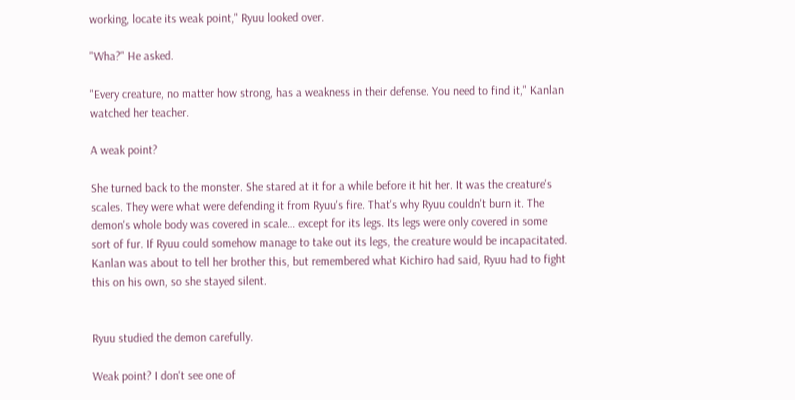working, locate its weak point," Ryuu looked over.

"Wha?" He asked.

"Every creature, no matter how strong, has a weakness in their defense. You need to find it," Kanlan watched her teacher.

A weak point?

She turned back to the monster. She stared at it for a while before it hit her. It was the creature's scales. They were what were defending it from Ryuu's fire. That's why Ryuu couldn't burn it. The demon's whole body was covered in scale… except for its legs. Its legs were only covered in some sort of fur. If Ryuu could somehow manage to take out its legs, the creature would be incapacitated. Kanlan was about to tell her brother this, but remembered what Kichiro had said, Ryuu had to fight this on his own, so she stayed silent.


Ryuu studied the demon carefully.

Weak point? I don't see one of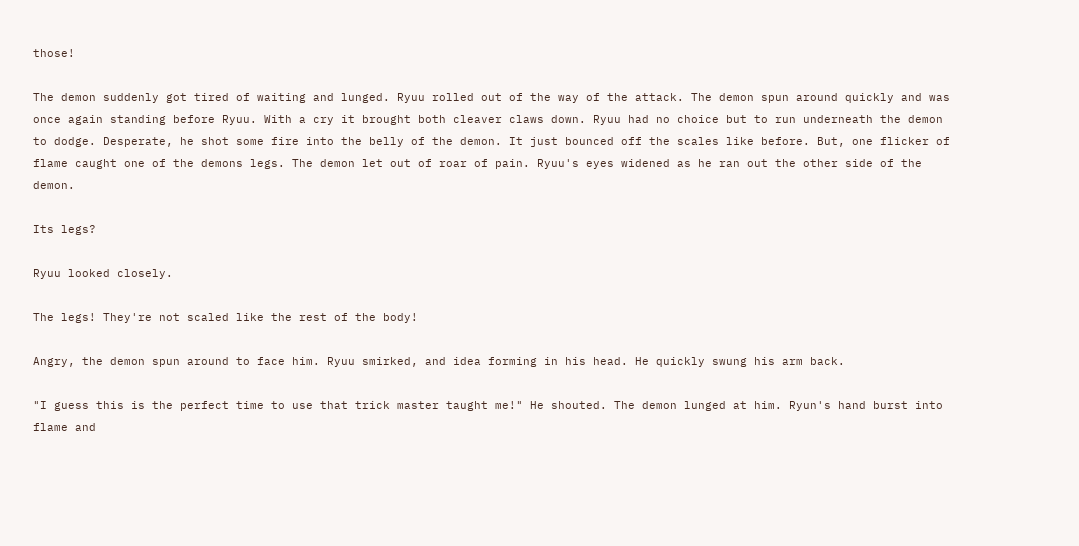those!

The demon suddenly got tired of waiting and lunged. Ryuu rolled out of the way of the attack. The demon spun around quickly and was once again standing before Ryuu. With a cry it brought both cleaver claws down. Ryuu had no choice but to run underneath the demon to dodge. Desperate, he shot some fire into the belly of the demon. It just bounced off the scales like before. But, one flicker of flame caught one of the demons legs. The demon let out of roar of pain. Ryuu's eyes widened as he ran out the other side of the demon.

Its legs?

Ryuu looked closely.

The legs! They're not scaled like the rest of the body!

Angry, the demon spun around to face him. Ryuu smirked, and idea forming in his head. He quickly swung his arm back.

"I guess this is the perfect time to use that trick master taught me!" He shouted. The demon lunged at him. Ryun's hand burst into flame and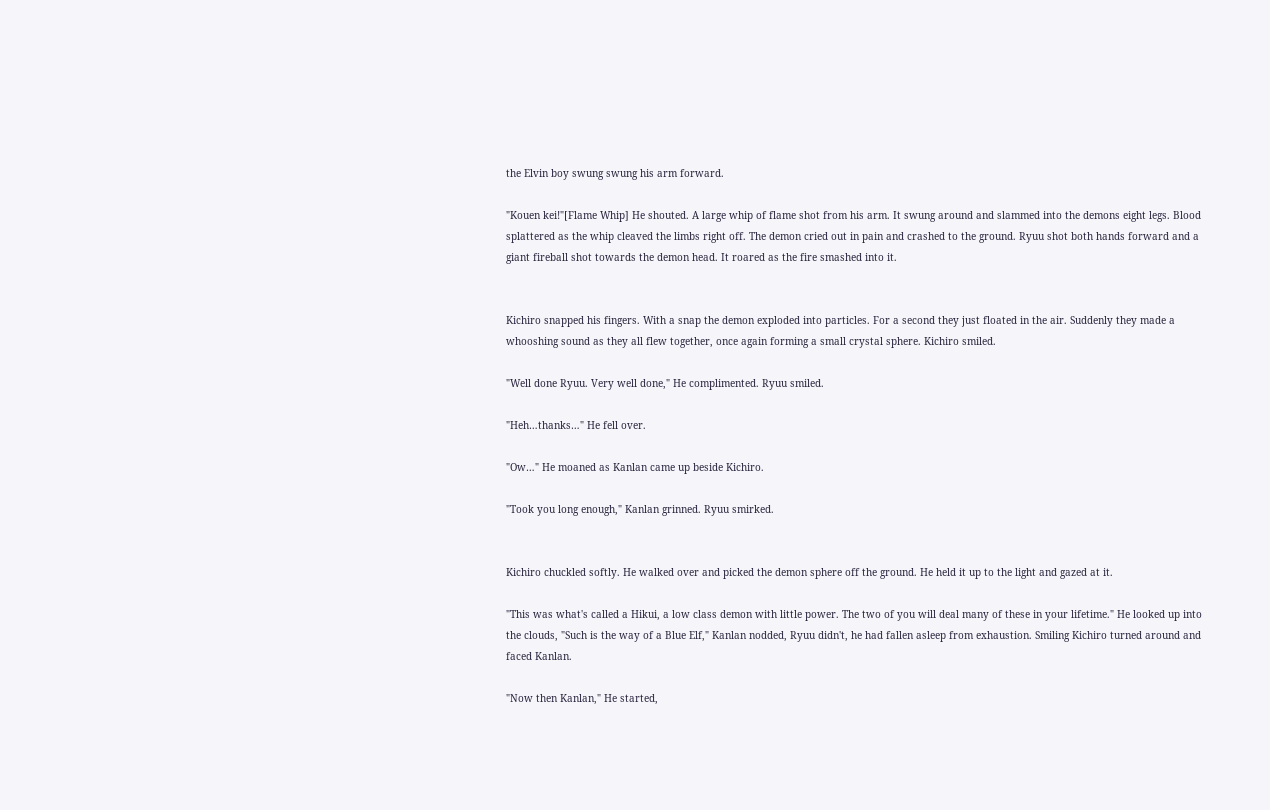the Elvin boy swung swung his arm forward.

"Kouen kei!"[Flame Whip] He shouted. A large whip of flame shot from his arm. It swung around and slammed into the demons eight legs. Blood splattered as the whip cleaved the limbs right off. The demon cried out in pain and crashed to the ground. Ryuu shot both hands forward and a giant fireball shot towards the demon head. It roared as the fire smashed into it.


Kichiro snapped his fingers. With a snap the demon exploded into particles. For a second they just floated in the air. Suddenly they made a whooshing sound as they all flew together, once again forming a small crystal sphere. Kichiro smiled.

"Well done Ryuu. Very well done," He complimented. Ryuu smiled.

"Heh…thanks…" He fell over.

"Ow…" He moaned as Kanlan came up beside Kichiro.

"Took you long enough," Kanlan grinned. Ryuu smirked.


Kichiro chuckled softly. He walked over and picked the demon sphere off the ground. He held it up to the light and gazed at it.

"This was what's called a Hikui, a low class demon with little power. The two of you will deal many of these in your lifetime." He looked up into the clouds, "Such is the way of a Blue Elf," Kanlan nodded, Ryuu didn't, he had fallen asleep from exhaustion. Smiling Kichiro turned around and faced Kanlan.

"Now then Kanlan," He started,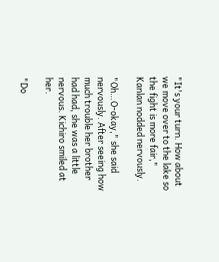"It's your turn. How about we move over to the lake so the fight is more fair," Kanlan nodded nervously.

"Oh…O-okay," she said nervously. After seeing how much trouble her brother had had, she was a little nervous. Kichiro smiled at her.

"Do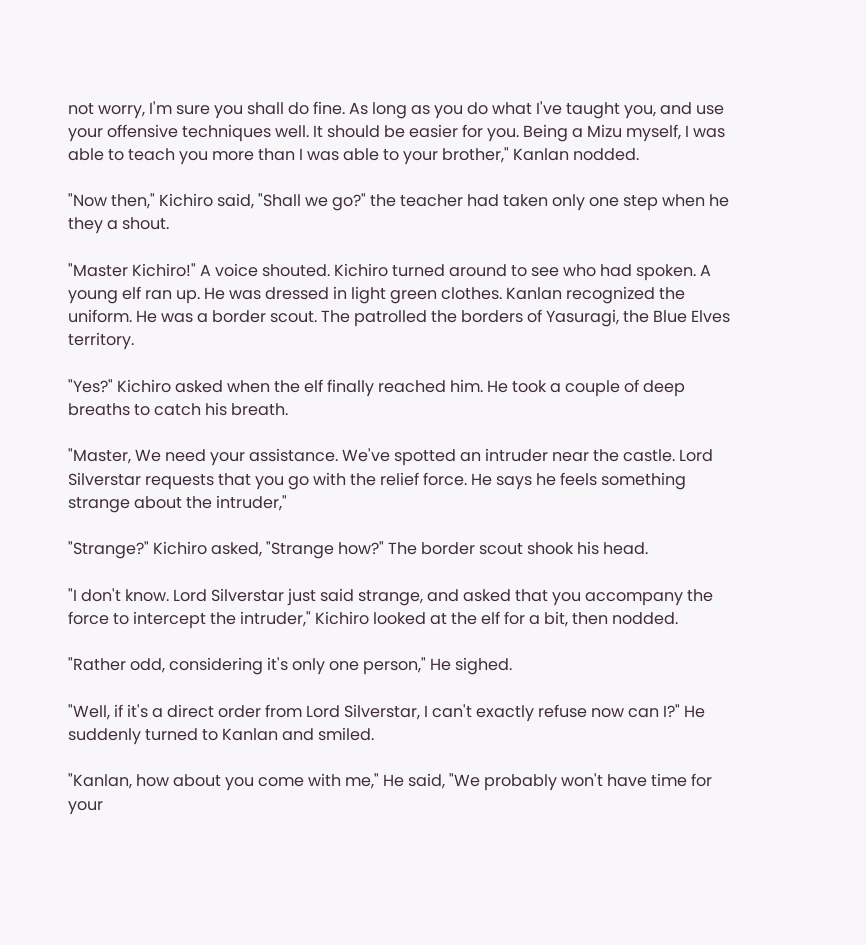not worry, I'm sure you shall do fine. As long as you do what I've taught you, and use your offensive techniques well. It should be easier for you. Being a Mizu myself, I was able to teach you more than I was able to your brother," Kanlan nodded.

"Now then," Kichiro said, "Shall we go?" the teacher had taken only one step when he they a shout.

"Master Kichiro!" A voice shouted. Kichiro turned around to see who had spoken. A young elf ran up. He was dressed in light green clothes. Kanlan recognized the uniform. He was a border scout. The patrolled the borders of Yasuragi, the Blue Elves territory.

"Yes?" Kichiro asked when the elf finally reached him. He took a couple of deep breaths to catch his breath.

"Master, We need your assistance. We've spotted an intruder near the castle. Lord Silverstar requests that you go with the relief force. He says he feels something strange about the intruder,"

"Strange?" Kichiro asked, "Strange how?" The border scout shook his head.

"I don't know. Lord Silverstar just said strange, and asked that you accompany the force to intercept the intruder," Kichiro looked at the elf for a bit, then nodded.

"Rather odd, considering it's only one person," He sighed.

"Well, if it's a direct order from Lord Silverstar, I can't exactly refuse now can I?" He suddenly turned to Kanlan and smiled.

"Kanlan, how about you come with me," He said, "We probably won't have time for your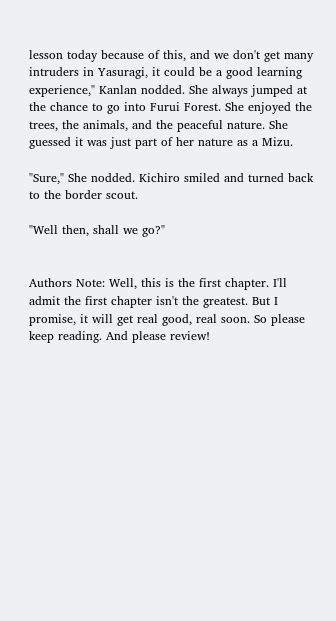lesson today because of this, and we don't get many intruders in Yasuragi, it could be a good learning experience," Kanlan nodded. She always jumped at the chance to go into Furui Forest. She enjoyed the trees, the animals, and the peaceful nature. She guessed it was just part of her nature as a Mizu.

"Sure," She nodded. Kichiro smiled and turned back to the border scout.

"Well then, shall we go?"


Authors Note: Well, this is the first chapter. I'll admit the first chapter isn't the greatest. But I promise, it will get real good, real soon. So please keep reading. And please review!